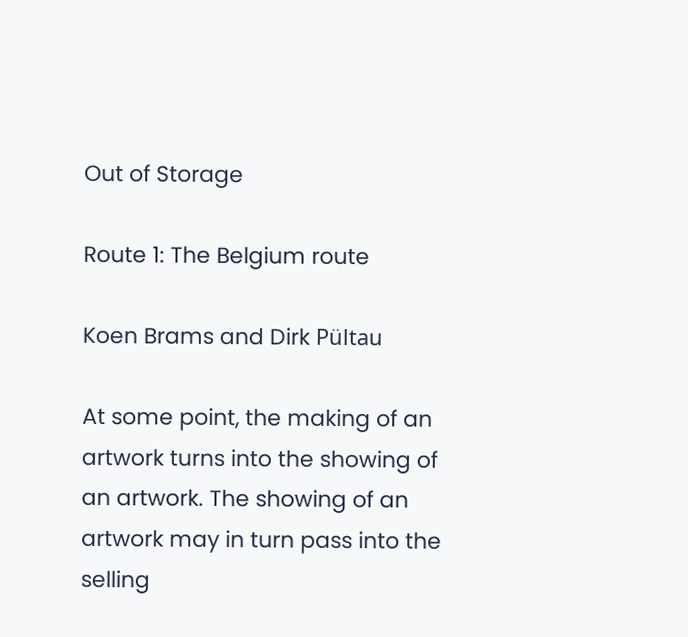Out of Storage

Route 1: The Belgium route

Koen Brams and Dirk Pültau

At some point, the making of an artwork turns into the showing of an artwork. The showing of an artwork may in turn pass into the selling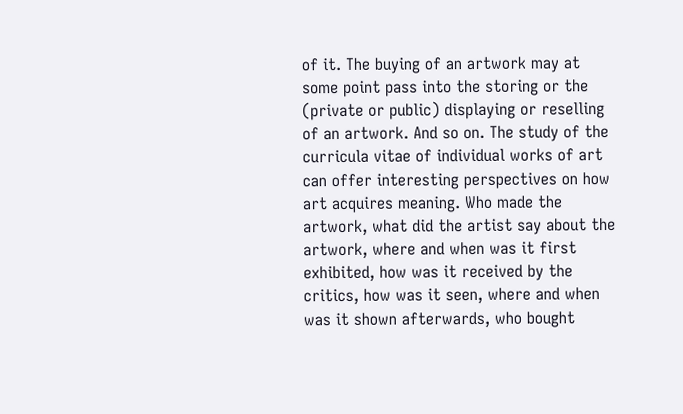of it. The buying of an artwork may at some point pass into the storing or the (private or public) displaying or reselling of an artwork. And so on. The study of the curricula vitae of individual works of art can offer interesting perspectives on how art acquires meaning. Who made the artwork, what did the artist say about the artwork, where and when was it first exhibited, how was it received by the critics, how was it seen, where and when was it shown afterwards, who bought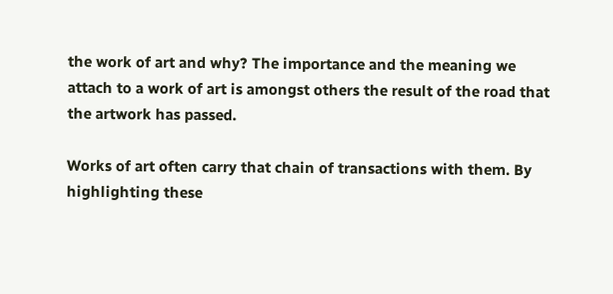the work of art and why? The importance and the meaning we attach to a work of art is amongst others the result of the road that the artwork has passed.

Works of art often carry that chain of transactions with them. By highlighting these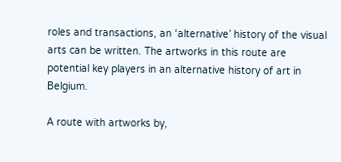roles and transactions, an ‘alternative’ history of the visual arts can be written. The artworks in this route are potential key players in an alternative history of art in Belgium.

A route with artworks by,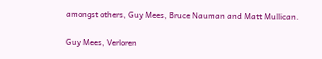amongst others, Guy Mees, Bruce Nauman and Matt Mullican.

Guy Mees, Verloren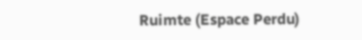Ruimte (Espace Perdu)